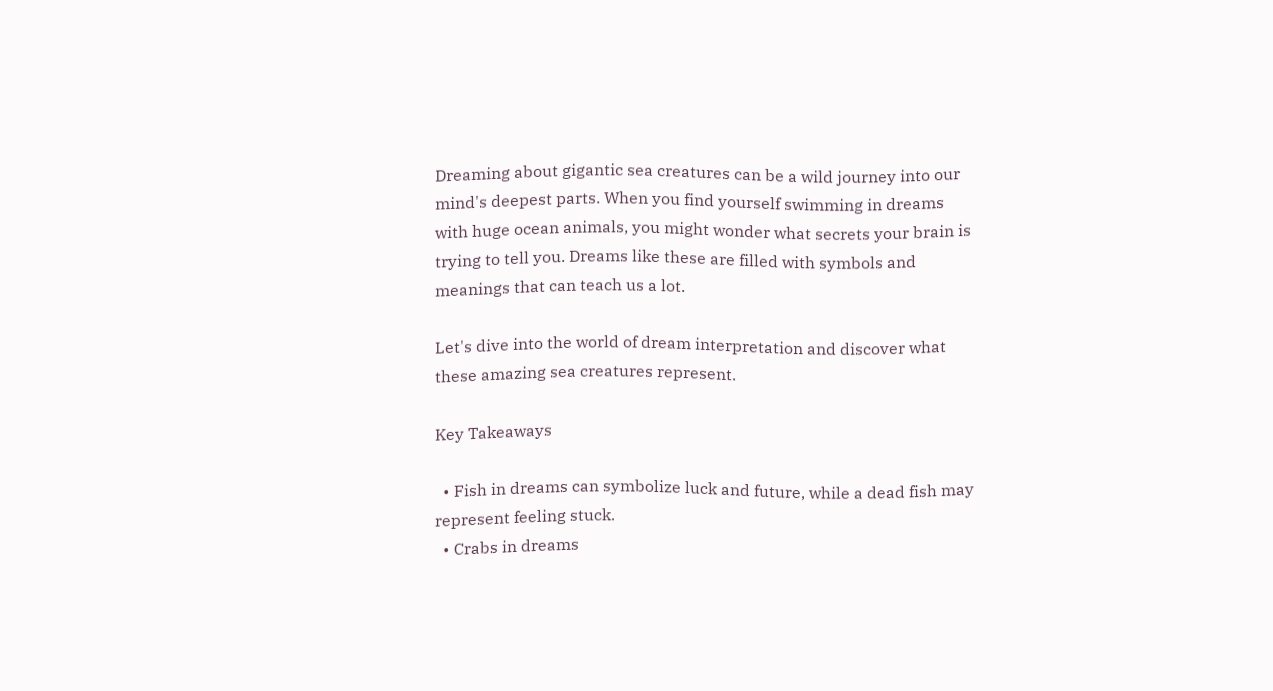Dreaming about gigantic sea creatures can be a wild journey into our mind's deepest parts. When you find yourself swimming in dreams with huge ocean animals, you might wonder what secrets your brain is trying to tell you. Dreams like these are filled with symbols and meanings that can teach us a lot.

Let's dive into the world of dream interpretation and discover what these amazing sea creatures represent.

Key Takeaways

  • Fish in dreams can symbolize luck and future, while a dead fish may represent feeling stuck.
  • Crabs in dreams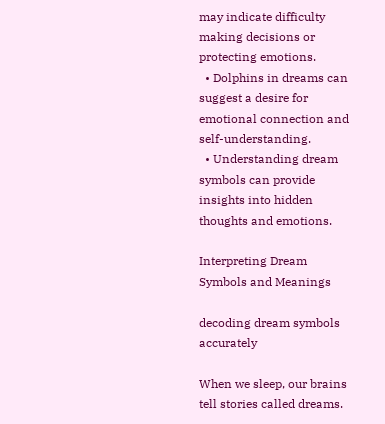may indicate difficulty making decisions or protecting emotions.
  • Dolphins in dreams can suggest a desire for emotional connection and self-understanding.
  • Understanding dream symbols can provide insights into hidden thoughts and emotions.

Interpreting Dream Symbols and Meanings

decoding dream symbols accurately

When we sleep, our brains tell stories called dreams.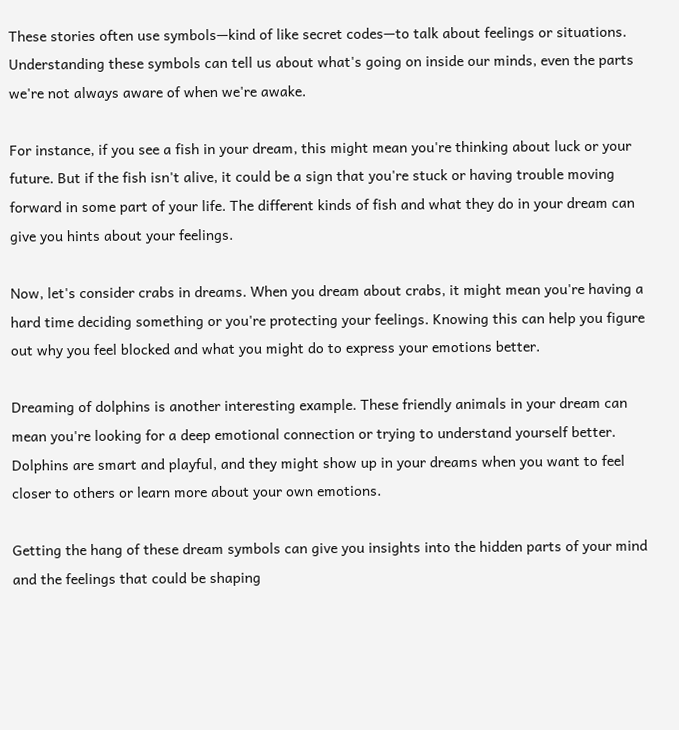These stories often use symbols—kind of like secret codes—to talk about feelings or situations. Understanding these symbols can tell us about what's going on inside our minds, even the parts we're not always aware of when we're awake.

For instance, if you see a fish in your dream, this might mean you're thinking about luck or your future. But if the fish isn't alive, it could be a sign that you're stuck or having trouble moving forward in some part of your life. The different kinds of fish and what they do in your dream can give you hints about your feelings.

Now, let's consider crabs in dreams. When you dream about crabs, it might mean you're having a hard time deciding something or you're protecting your feelings. Knowing this can help you figure out why you feel blocked and what you might do to express your emotions better.

Dreaming of dolphins is another interesting example. These friendly animals in your dream can mean you're looking for a deep emotional connection or trying to understand yourself better. Dolphins are smart and playful, and they might show up in your dreams when you want to feel closer to others or learn more about your own emotions.

Getting the hang of these dream symbols can give you insights into the hidden parts of your mind and the feelings that could be shaping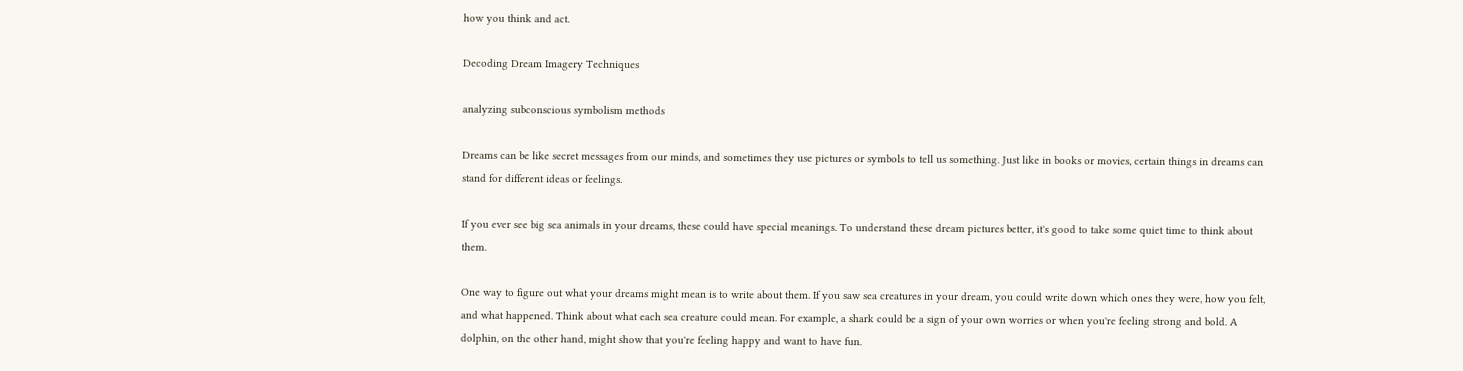how you think and act.

Decoding Dream Imagery Techniques

analyzing subconscious symbolism methods

Dreams can be like secret messages from our minds, and sometimes they use pictures or symbols to tell us something. Just like in books or movies, certain things in dreams can stand for different ideas or feelings.

If you ever see big sea animals in your dreams, these could have special meanings. To understand these dream pictures better, it's good to take some quiet time to think about them.

One way to figure out what your dreams might mean is to write about them. If you saw sea creatures in your dream, you could write down which ones they were, how you felt, and what happened. Think about what each sea creature could mean. For example, a shark could be a sign of your own worries or when you're feeling strong and bold. A dolphin, on the other hand, might show that you're feeling happy and want to have fun.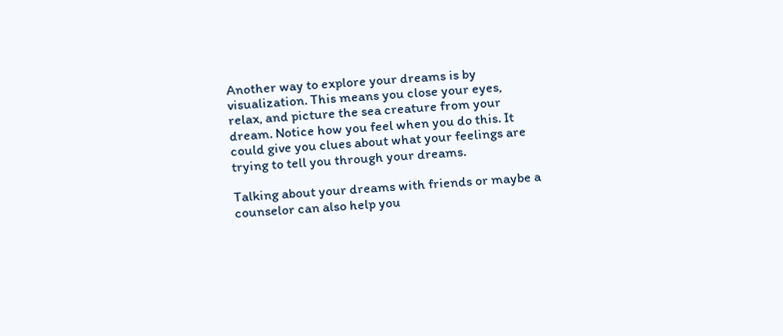Another way to explore your dreams is by visualization. This means you close your eyes, relax, and picture the sea creature from your dream. Notice how you feel when you do this. It could give you clues about what your feelings are trying to tell you through your dreams.

Talking about your dreams with friends or maybe a counselor can also help you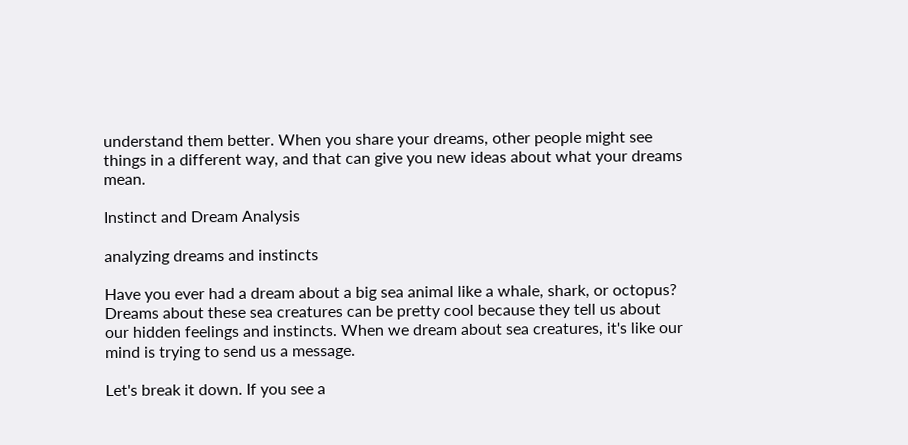understand them better. When you share your dreams, other people might see things in a different way, and that can give you new ideas about what your dreams mean.

Instinct and Dream Analysis

analyzing dreams and instincts

Have you ever had a dream about a big sea animal like a whale, shark, or octopus? Dreams about these sea creatures can be pretty cool because they tell us about our hidden feelings and instincts. When we dream about sea creatures, it's like our mind is trying to send us a message.

Let's break it down. If you see a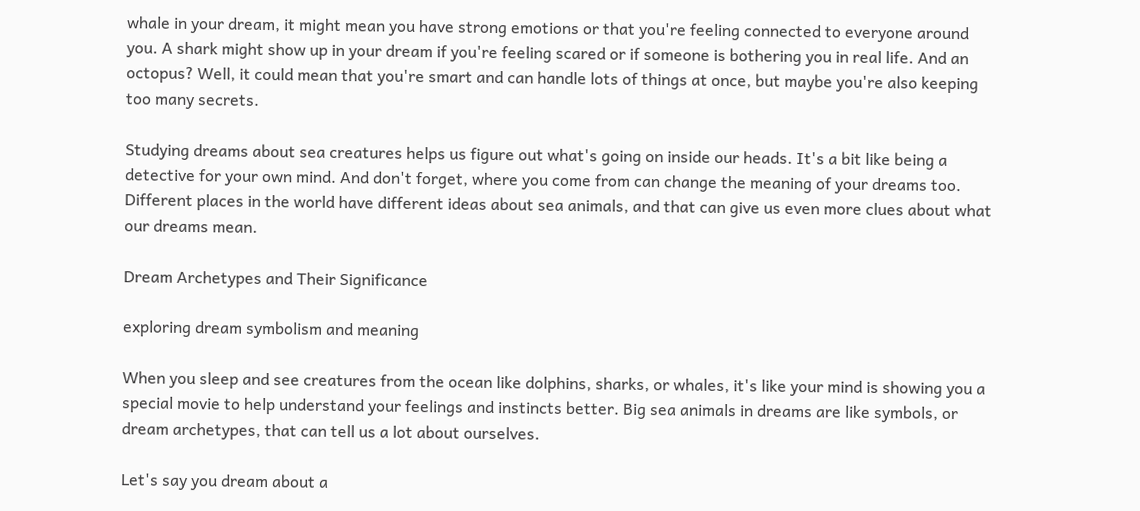whale in your dream, it might mean you have strong emotions or that you're feeling connected to everyone around you. A shark might show up in your dream if you're feeling scared or if someone is bothering you in real life. And an octopus? Well, it could mean that you're smart and can handle lots of things at once, but maybe you're also keeping too many secrets.

Studying dreams about sea creatures helps us figure out what's going on inside our heads. It's a bit like being a detective for your own mind. And don't forget, where you come from can change the meaning of your dreams too. Different places in the world have different ideas about sea animals, and that can give us even more clues about what our dreams mean.

Dream Archetypes and Their Significance

exploring dream symbolism and meaning

When you sleep and see creatures from the ocean like dolphins, sharks, or whales, it's like your mind is showing you a special movie to help understand your feelings and instincts better. Big sea animals in dreams are like symbols, or dream archetypes, that can tell us a lot about ourselves.

Let's say you dream about a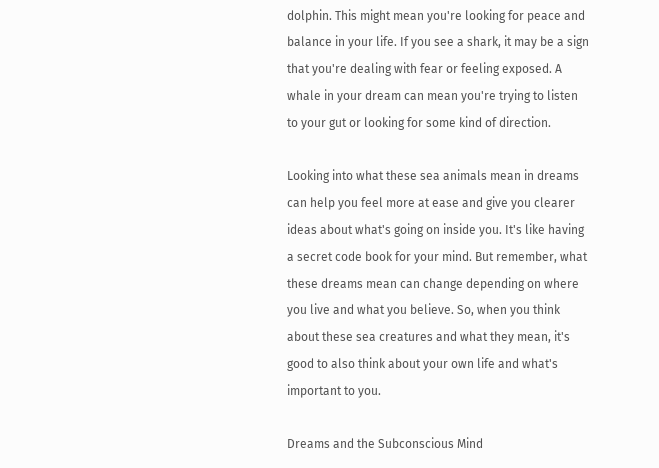dolphin. This might mean you're looking for peace and balance in your life. If you see a shark, it may be a sign that you're dealing with fear or feeling exposed. A whale in your dream can mean you're trying to listen to your gut or looking for some kind of direction.

Looking into what these sea animals mean in dreams can help you feel more at ease and give you clearer ideas about what's going on inside you. It's like having a secret code book for your mind. But remember, what these dreams mean can change depending on where you live and what you believe. So, when you think about these sea creatures and what they mean, it's good to also think about your own life and what's important to you.

Dreams and the Subconscious Mind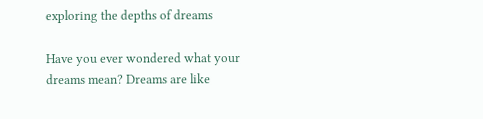exploring the depths of dreams

Have you ever wondered what your dreams mean? Dreams are like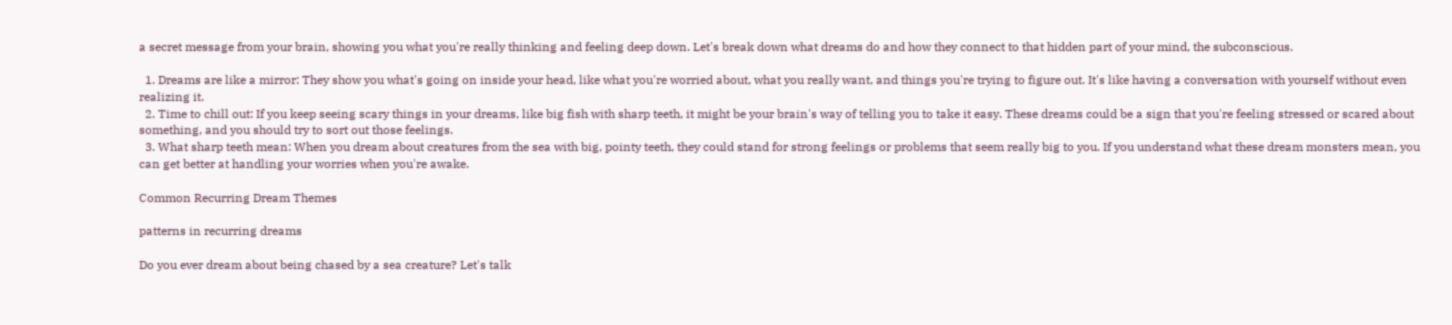a secret message from your brain, showing you what you're really thinking and feeling deep down. Let's break down what dreams do and how they connect to that hidden part of your mind, the subconscious.

  1. Dreams are like a mirror: They show you what's going on inside your head, like what you're worried about, what you really want, and things you're trying to figure out. It's like having a conversation with yourself without even realizing it.
  2. Time to chill out: If you keep seeing scary things in your dreams, like big fish with sharp teeth, it might be your brain's way of telling you to take it easy. These dreams could be a sign that you're feeling stressed or scared about something, and you should try to sort out those feelings.
  3. What sharp teeth mean: When you dream about creatures from the sea with big, pointy teeth, they could stand for strong feelings or problems that seem really big to you. If you understand what these dream monsters mean, you can get better at handling your worries when you're awake.

Common Recurring Dream Themes

patterns in recurring dreams

Do you ever dream about being chased by a sea creature? Let's talk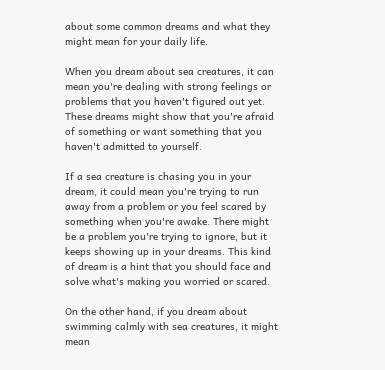about some common dreams and what they might mean for your daily life.

When you dream about sea creatures, it can mean you're dealing with strong feelings or problems that you haven't figured out yet. These dreams might show that you're afraid of something or want something that you haven't admitted to yourself.

If a sea creature is chasing you in your dream, it could mean you're trying to run away from a problem or you feel scared by something when you're awake. There might be a problem you're trying to ignore, but it keeps showing up in your dreams. This kind of dream is a hint that you should face and solve what's making you worried or scared.

On the other hand, if you dream about swimming calmly with sea creatures, it might mean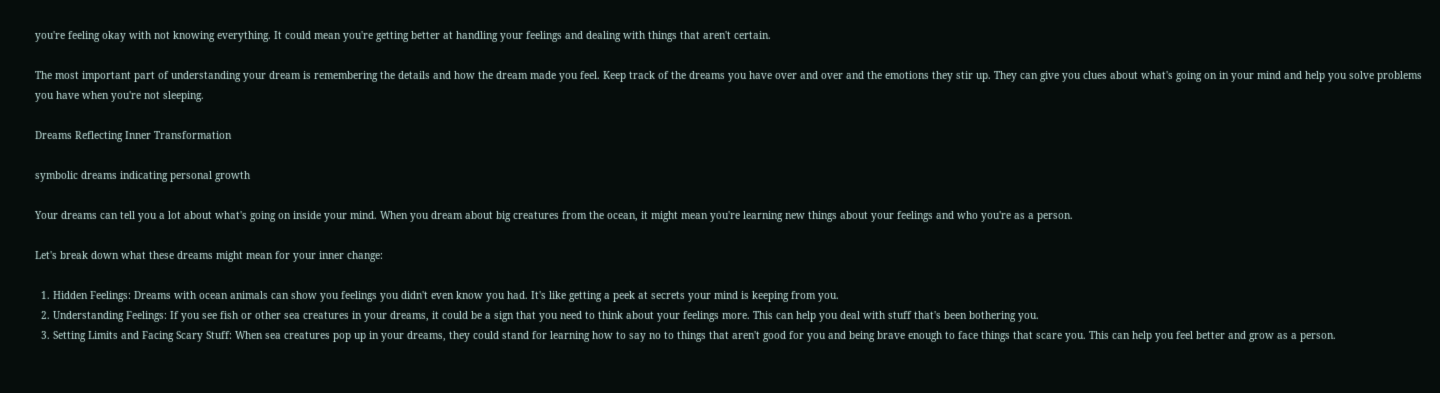you're feeling okay with not knowing everything. It could mean you're getting better at handling your feelings and dealing with things that aren't certain.

The most important part of understanding your dream is remembering the details and how the dream made you feel. Keep track of the dreams you have over and over and the emotions they stir up. They can give you clues about what's going on in your mind and help you solve problems you have when you're not sleeping.

Dreams Reflecting Inner Transformation

symbolic dreams indicating personal growth

Your dreams can tell you a lot about what's going on inside your mind. When you dream about big creatures from the ocean, it might mean you're learning new things about your feelings and who you're as a person.

Let's break down what these dreams might mean for your inner change:

  1. Hidden Feelings: Dreams with ocean animals can show you feelings you didn't even know you had. It's like getting a peek at secrets your mind is keeping from you.
  2. Understanding Feelings: If you see fish or other sea creatures in your dreams, it could be a sign that you need to think about your feelings more. This can help you deal with stuff that's been bothering you.
  3. Setting Limits and Facing Scary Stuff: When sea creatures pop up in your dreams, they could stand for learning how to say no to things that aren't good for you and being brave enough to face things that scare you. This can help you feel better and grow as a person.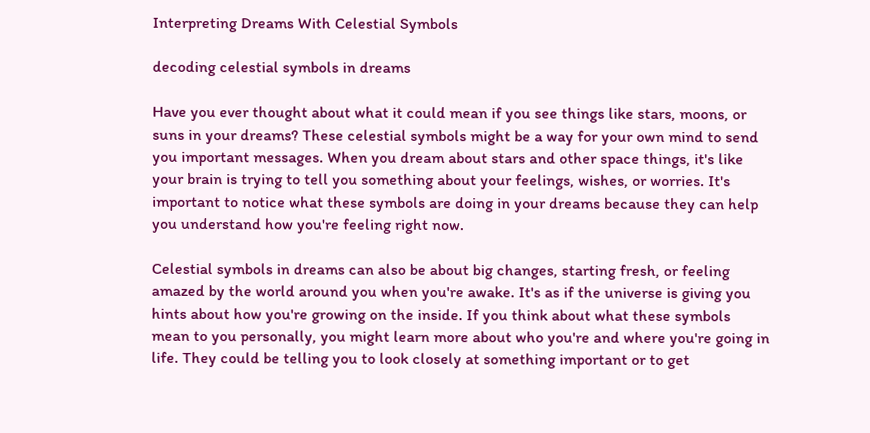Interpreting Dreams With Celestial Symbols

decoding celestial symbols in dreams

Have you ever thought about what it could mean if you see things like stars, moons, or suns in your dreams? These celestial symbols might be a way for your own mind to send you important messages. When you dream about stars and other space things, it's like your brain is trying to tell you something about your feelings, wishes, or worries. It's important to notice what these symbols are doing in your dreams because they can help you understand how you're feeling right now.

Celestial symbols in dreams can also be about big changes, starting fresh, or feeling amazed by the world around you when you're awake. It's as if the universe is giving you hints about how you're growing on the inside. If you think about what these symbols mean to you personally, you might learn more about who you're and where you're going in life. They could be telling you to look closely at something important or to get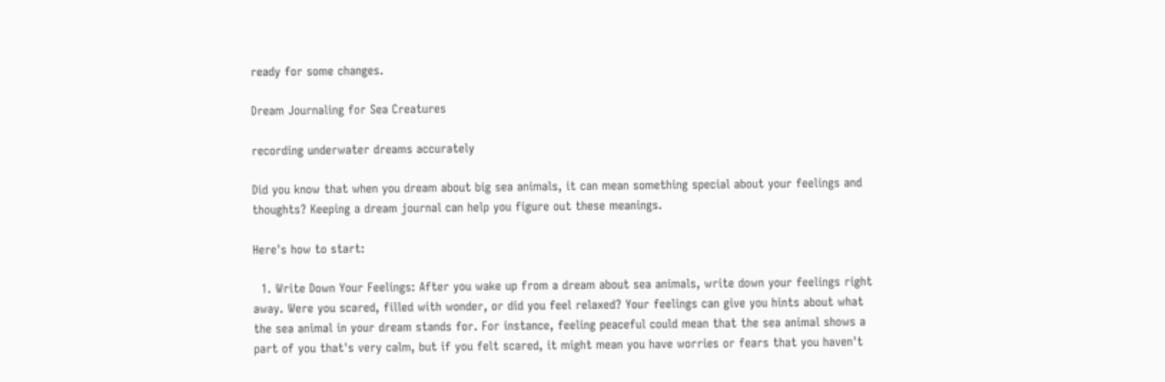ready for some changes.

Dream Journaling for Sea Creatures

recording underwater dreams accurately

Did you know that when you dream about big sea animals, it can mean something special about your feelings and thoughts? Keeping a dream journal can help you figure out these meanings.

Here's how to start:

  1. Write Down Your Feelings: After you wake up from a dream about sea animals, write down your feelings right away. Were you scared, filled with wonder, or did you feel relaxed? Your feelings can give you hints about what the sea animal in your dream stands for. For instance, feeling peaceful could mean that the sea animal shows a part of you that's very calm, but if you felt scared, it might mean you have worries or fears that you haven't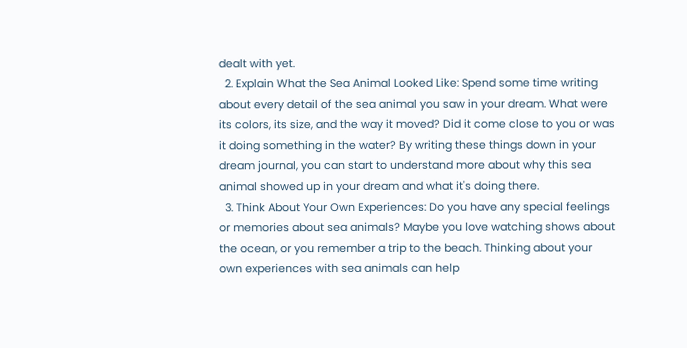dealt with yet.
  2. Explain What the Sea Animal Looked Like: Spend some time writing about every detail of the sea animal you saw in your dream. What were its colors, its size, and the way it moved? Did it come close to you or was it doing something in the water? By writing these things down in your dream journal, you can start to understand more about why this sea animal showed up in your dream and what it's doing there.
  3. Think About Your Own Experiences: Do you have any special feelings or memories about sea animals? Maybe you love watching shows about the ocean, or you remember a trip to the beach. Thinking about your own experiences with sea animals can help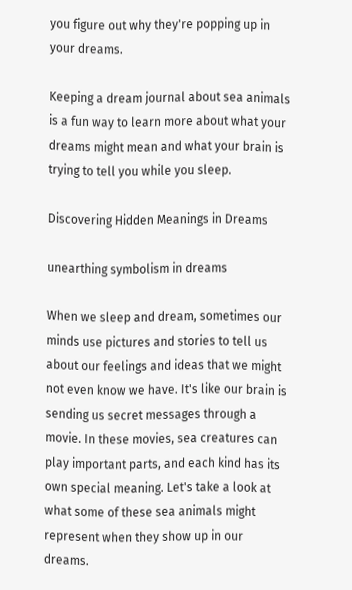you figure out why they're popping up in your dreams.

Keeping a dream journal about sea animals is a fun way to learn more about what your dreams might mean and what your brain is trying to tell you while you sleep.

Discovering Hidden Meanings in Dreams

unearthing symbolism in dreams

When we sleep and dream, sometimes our minds use pictures and stories to tell us about our feelings and ideas that we might not even know we have. It's like our brain is sending us secret messages through a movie. In these movies, sea creatures can play important parts, and each kind has its own special meaning. Let's take a look at what some of these sea animals might represent when they show up in our dreams.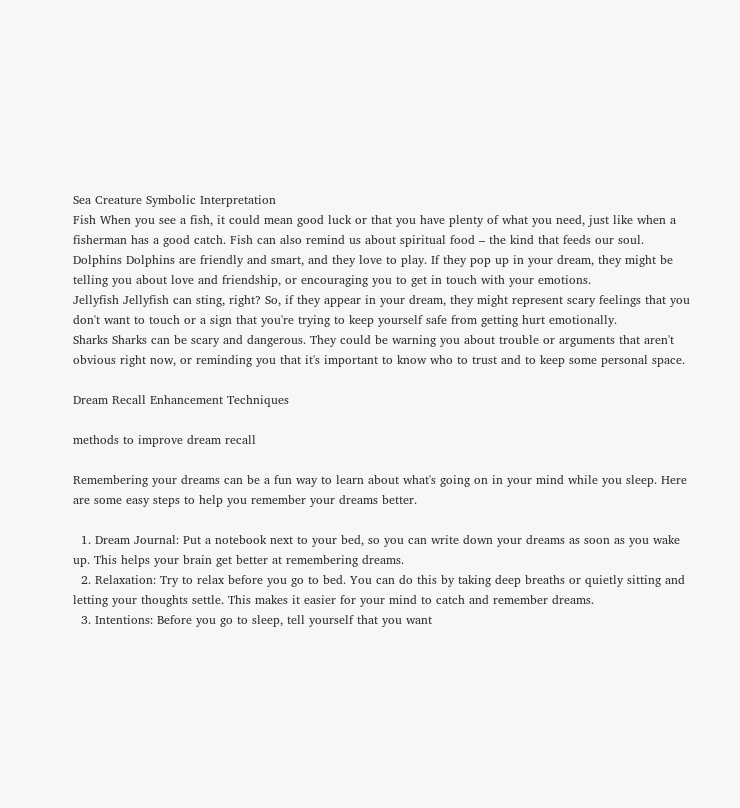Sea Creature Symbolic Interpretation
Fish When you see a fish, it could mean good luck or that you have plenty of what you need, just like when a fisherman has a good catch. Fish can also remind us about spiritual food – the kind that feeds our soul.
Dolphins Dolphins are friendly and smart, and they love to play. If they pop up in your dream, they might be telling you about love and friendship, or encouraging you to get in touch with your emotions.
Jellyfish Jellyfish can sting, right? So, if they appear in your dream, they might represent scary feelings that you don't want to touch or a sign that you're trying to keep yourself safe from getting hurt emotionally.
Sharks Sharks can be scary and dangerous. They could be warning you about trouble or arguments that aren't obvious right now, or reminding you that it's important to know who to trust and to keep some personal space.

Dream Recall Enhancement Techniques

methods to improve dream recall

Remembering your dreams can be a fun way to learn about what's going on in your mind while you sleep. Here are some easy steps to help you remember your dreams better.

  1. Dream Journal: Put a notebook next to your bed, so you can write down your dreams as soon as you wake up. This helps your brain get better at remembering dreams.
  2. Relaxation: Try to relax before you go to bed. You can do this by taking deep breaths or quietly sitting and letting your thoughts settle. This makes it easier for your mind to catch and remember dreams.
  3. Intentions: Before you go to sleep, tell yourself that you want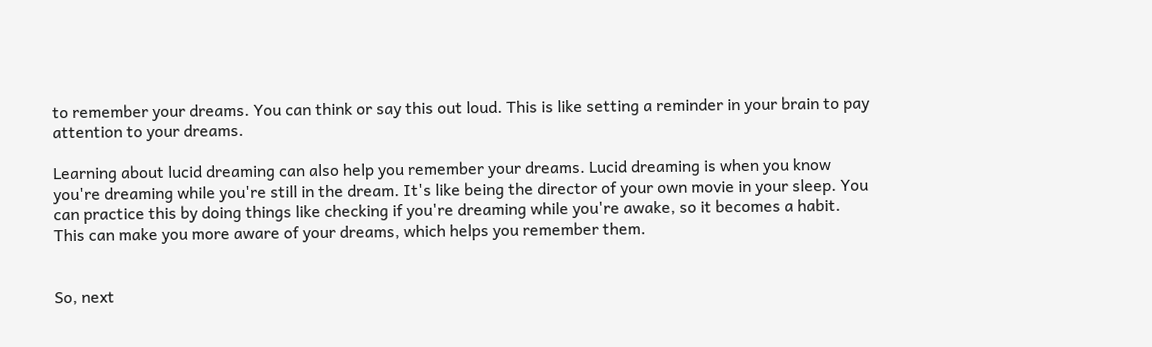to remember your dreams. You can think or say this out loud. This is like setting a reminder in your brain to pay attention to your dreams.

Learning about lucid dreaming can also help you remember your dreams. Lucid dreaming is when you know you're dreaming while you're still in the dream. It's like being the director of your own movie in your sleep. You can practice this by doing things like checking if you're dreaming while you're awake, so it becomes a habit. This can make you more aware of your dreams, which helps you remember them.


So, next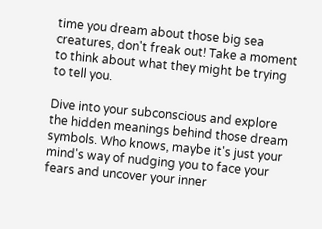time you dream about those big sea creatures, don't freak out! Take a moment to think about what they might be trying to tell you.

Dive into your subconscious and explore the hidden meanings behind those dream symbols. Who knows, maybe it's just your mind's way of nudging you to face your fears and uncover your inner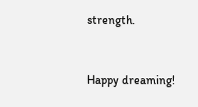strength.


Happy dreaming!